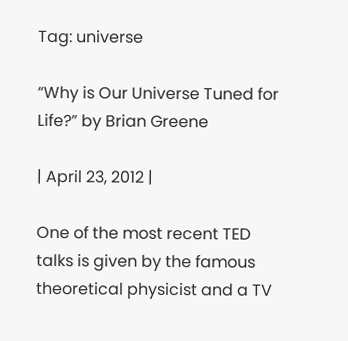Tag: universe

“Why is Our Universe Tuned for Life?” by Brian Greene

| April 23, 2012 |

One of the most recent TED talks is given by the famous theoretical physicist and a TV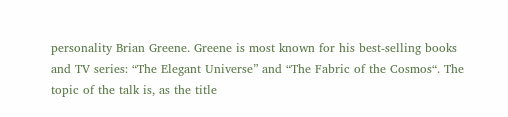personality Brian Greene. Greene is most known for his best-selling books and TV series: “The Elegant Universe” and “The Fabric of the Cosmos“. The topic of the talk is, as the title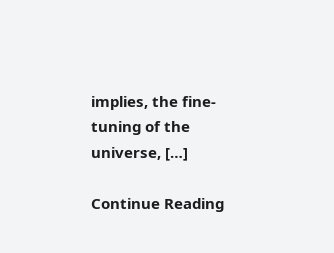implies, the fine-tuning of the universe, […]

Continue Reading